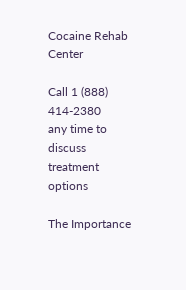Cocaine Rehab Center

Call 1 (888) 414-2380
any time to discuss treatment options

The Importance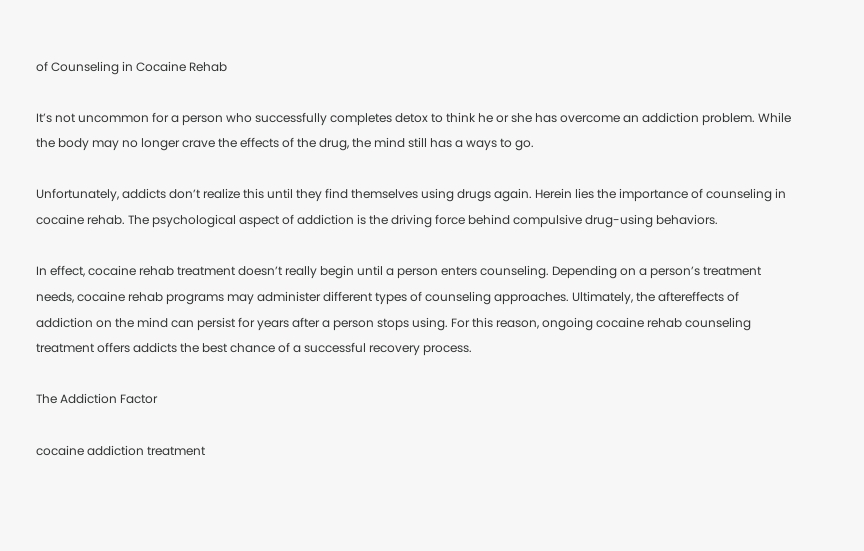of Counseling in Cocaine Rehab

It’s not uncommon for a person who successfully completes detox to think he or she has overcome an addiction problem. While the body may no longer crave the effects of the drug, the mind still has a ways to go.

Unfortunately, addicts don’t realize this until they find themselves using drugs again. Herein lies the importance of counseling in cocaine rehab. The psychological aspect of addiction is the driving force behind compulsive drug-using behaviors.

In effect, cocaine rehab treatment doesn’t really begin until a person enters counseling. Depending on a person’s treatment needs, cocaine rehab programs may administer different types of counseling approaches. Ultimately, the aftereffects of addiction on the mind can persist for years after a person stops using. For this reason, ongoing cocaine rehab counseling treatment offers addicts the best chance of a successful recovery process.

The Addiction Factor

cocaine addiction treatment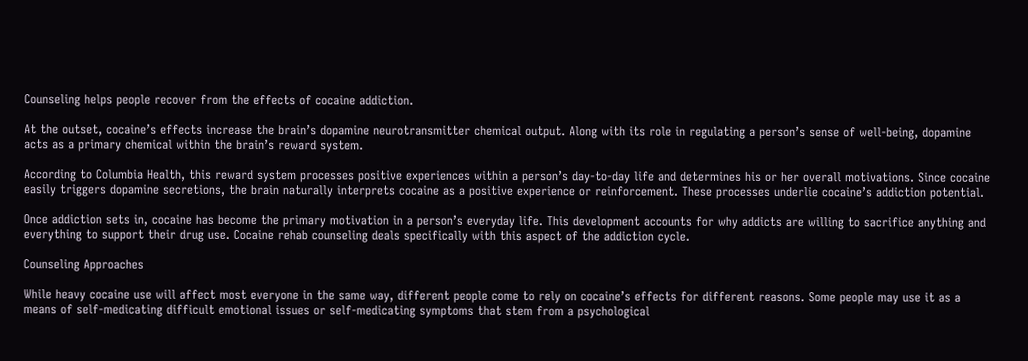Counseling helps people recover from the effects of cocaine addiction.

At the outset, cocaine’s effects increase the brain’s dopamine neurotransmitter chemical output. Along with its role in regulating a person’s sense of well-being, dopamine acts as a primary chemical within the brain’s reward system.

According to Columbia Health, this reward system processes positive experiences within a person’s day-to-day life and determines his or her overall motivations. Since cocaine easily triggers dopamine secretions, the brain naturally interprets cocaine as a positive experience or reinforcement. These processes underlie cocaine’s addiction potential.

Once addiction sets in, cocaine has become the primary motivation in a person’s everyday life. This development accounts for why addicts are willing to sacrifice anything and everything to support their drug use. Cocaine rehab counseling deals specifically with this aspect of the addiction cycle.

Counseling Approaches

While heavy cocaine use will affect most everyone in the same way, different people come to rely on cocaine’s effects for different reasons. Some people may use it as a means of self-medicating difficult emotional issues or self-medicating symptoms that stem from a psychological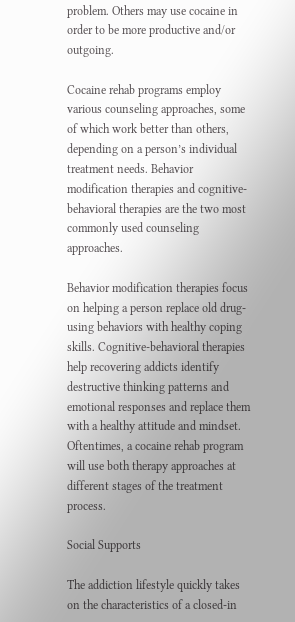problem. Others may use cocaine in order to be more productive and/or outgoing.

Cocaine rehab programs employ various counseling approaches, some of which work better than others, depending on a person’s individual treatment needs. Behavior modification therapies and cognitive-behavioral therapies are the two most commonly used counseling approaches.

Behavior modification therapies focus on helping a person replace old drug-using behaviors with healthy coping skills. Cognitive-behavioral therapies help recovering addicts identify destructive thinking patterns and emotional responses and replace them with a healthy attitude and mindset. Oftentimes, a cocaine rehab program will use both therapy approaches at different stages of the treatment process.

Social Supports

The addiction lifestyle quickly takes on the characteristics of a closed-in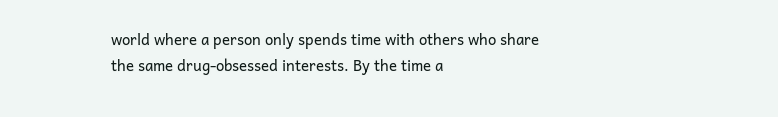world where a person only spends time with others who share the same drug-obsessed interests. By the time a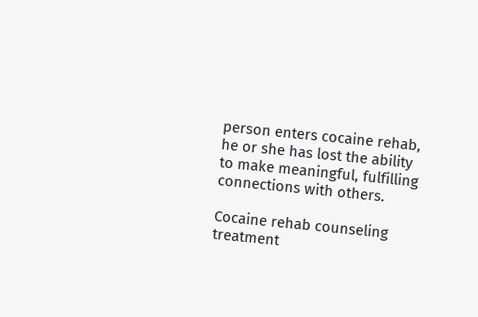person enters cocaine rehab, he or she has lost the ability to make meaningful, fulfilling connections with others.

Cocaine rehab counseling treatment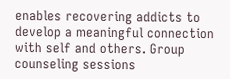enables recovering addicts to develop a meaningful connection with self and others. Group counseling sessions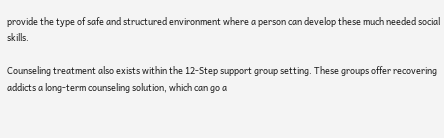provide the type of safe and structured environment where a person can develop these much needed social skills.

Counseling treatment also exists within the 12-Step support group setting. These groups offer recovering addicts a long-term counseling solution, which can go a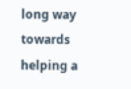long way towards helping a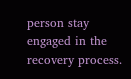person stay engaged in the recovery process.